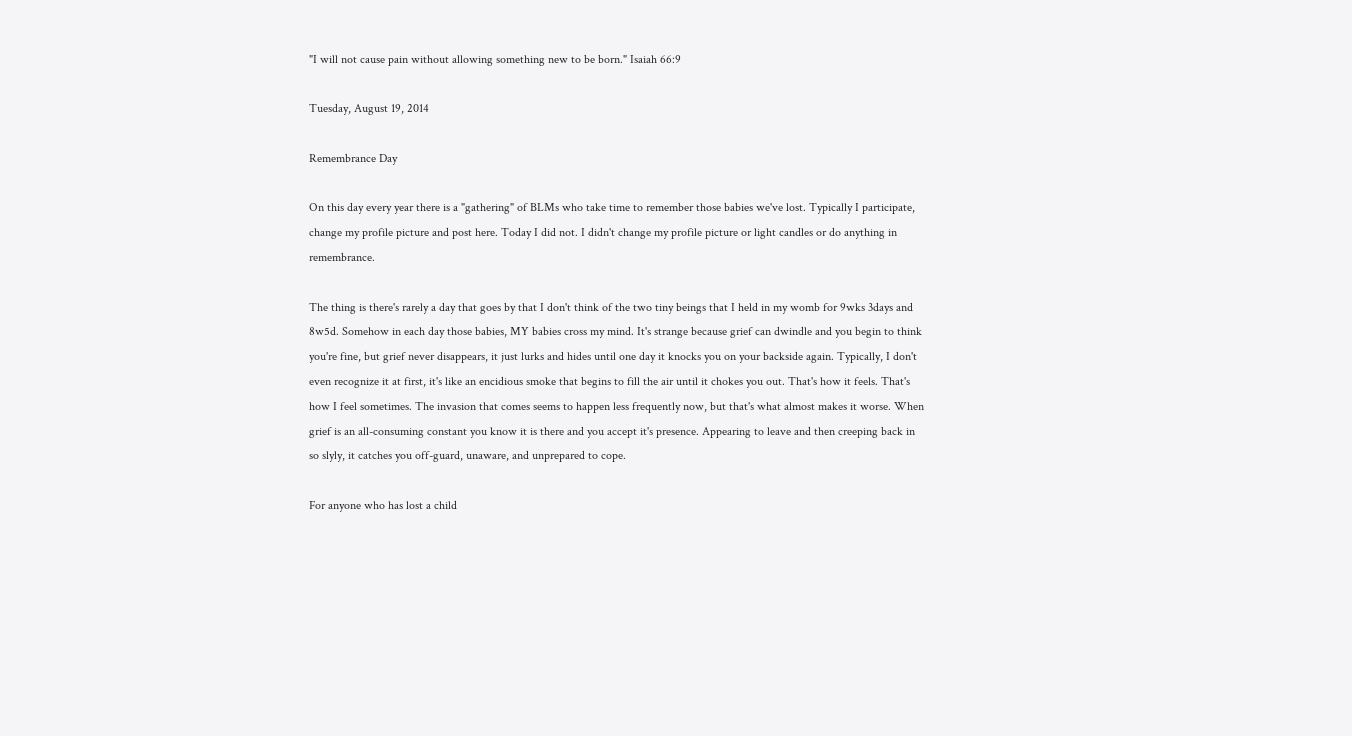"I will not cause pain without allowing something new to be born." Isaiah 66:9

Tuesday, August 19, 2014

Remembrance Day

On this day every year there is a "gathering" of BLMs who take time to remember those babies we've lost. Typically I participate, change my profile picture and post here. Today I did not. I didn't change my profile picture or light candles or do anything in remembrance.

The thing is there's rarely a day that goes by that I don't think of the two tiny beings that I held in my womb for 9wks 3days and 8w5d. Somehow in each day those babies, MY babies cross my mind. It's strange because grief can dwindle and you begin to think you're fine, but grief never disappears, it just lurks and hides until one day it knocks you on your backside again. Typically, I don't even recognize it at first, it's like an encidious smoke that begins to fill the air until it chokes you out. That's how it feels. That's how I feel sometimes. The invasion that comes seems to happen less frequently now, but that's what almost makes it worse. When grief is an all-consuming constant you know it is there and you accept it's presence. Appearing to leave and then creeping back in so slyly, it catches you off-guard, unaware, and unprepared to cope.

For anyone who has lost a child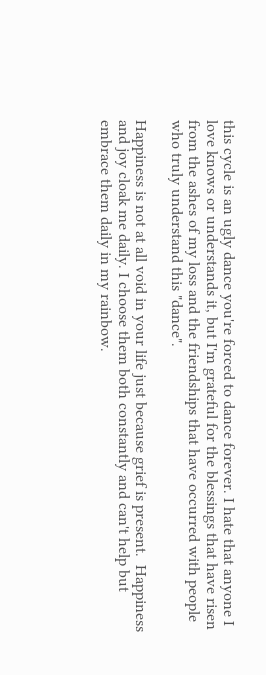this cycle is an ugly dance you're forced to dance forever. I hate that anyone I love knows or understands it, but I'm grateful for the blessings that have risen from the ashes of my loss and the friendships that have occurred with people who truly understand this "dance".

Happiness is not at all void in your life just because grief is present.  Happiness and joy cloak me daily. I choose them both constantly and can't help but embrace them daily in my rainbow.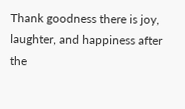Thank goodness there is joy, laughter, and happiness after the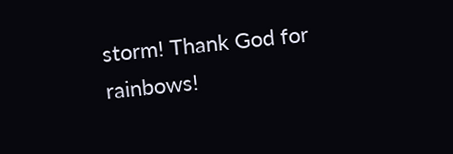storm! Thank God for rainbows!